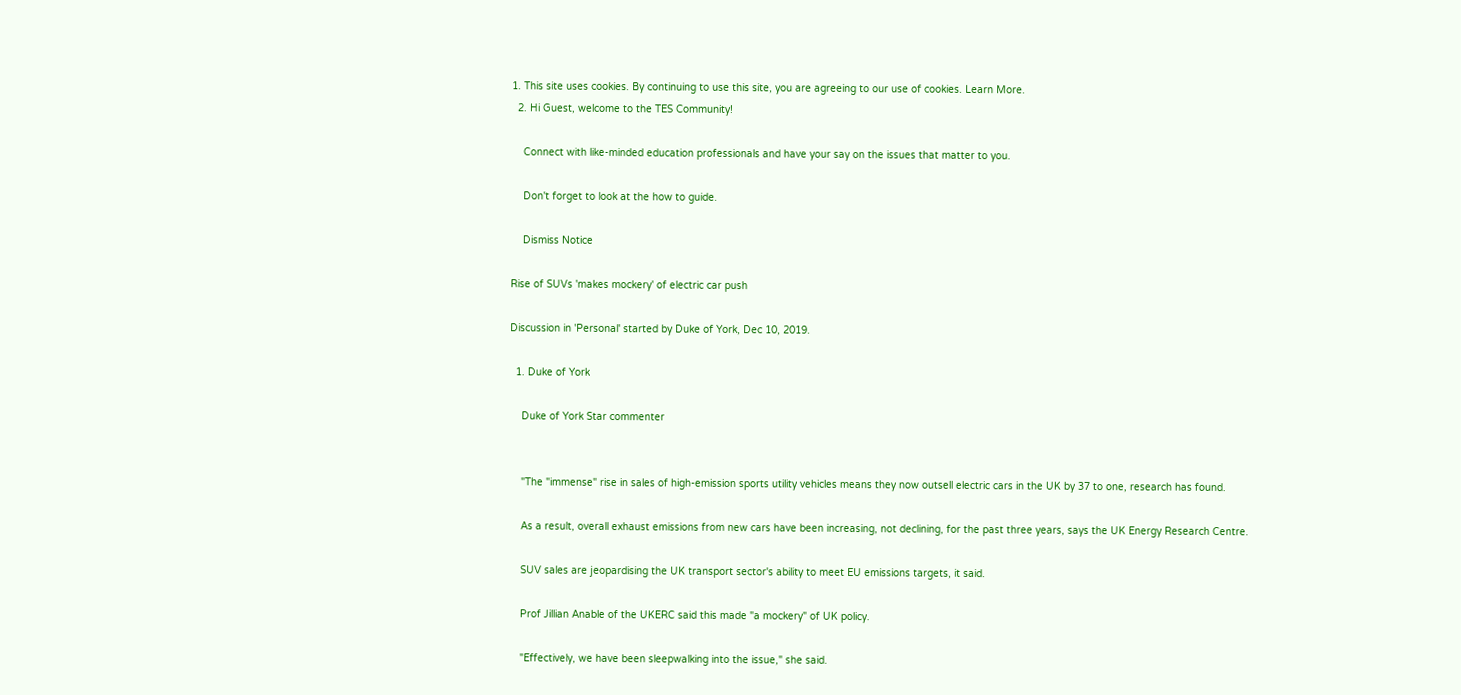1. This site uses cookies. By continuing to use this site, you are agreeing to our use of cookies. Learn More.
  2. Hi Guest, welcome to the TES Community!

    Connect with like-minded education professionals and have your say on the issues that matter to you.

    Don't forget to look at the how to guide.

    Dismiss Notice

Rise of SUVs 'makes mockery' of electric car push

Discussion in 'Personal' started by Duke of York, Dec 10, 2019.

  1. Duke of York

    Duke of York Star commenter


    "The "immense" rise in sales of high-emission sports utility vehicles means they now outsell electric cars in the UK by 37 to one, research has found.

    As a result, overall exhaust emissions from new cars have been increasing, not declining, for the past three years, says the UK Energy Research Centre.

    SUV sales are jeopardising the UK transport sector's ability to meet EU emissions targets, it said.

    Prof Jillian Anable of the UKERC said this made "a mockery" of UK policy.

    "Effectively, we have been sleepwalking into the issue," she said.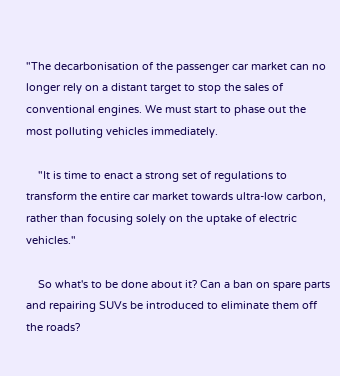"The decarbonisation of the passenger car market can no longer rely on a distant target to stop the sales of conventional engines. We must start to phase out the most polluting vehicles immediately.

    "It is time to enact a strong set of regulations to transform the entire car market towards ultra-low carbon, rather than focusing solely on the uptake of electric vehicles."

    So what's to be done about it? Can a ban on spare parts and repairing SUVs be introduced to eliminate them off the roads?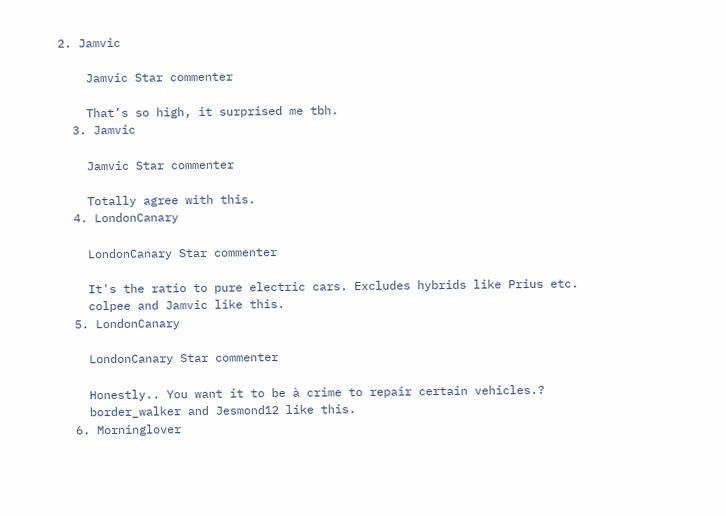2. Jamvic

    Jamvic Star commenter

    That’s so high, it surprised me tbh.
  3. Jamvic

    Jamvic Star commenter

    Totally agree with this.
  4. LondonCanary

    LondonCanary Star commenter

    It's the ratio to pure electric cars. Excludes hybrids like Prius etc.
    colpee and Jamvic like this.
  5. LondonCanary

    LondonCanary Star commenter

    Honestly.. You want it to be à crime to repair certain vehicles.?
    border_walker and Jesmond12 like this.
  6. Morninglover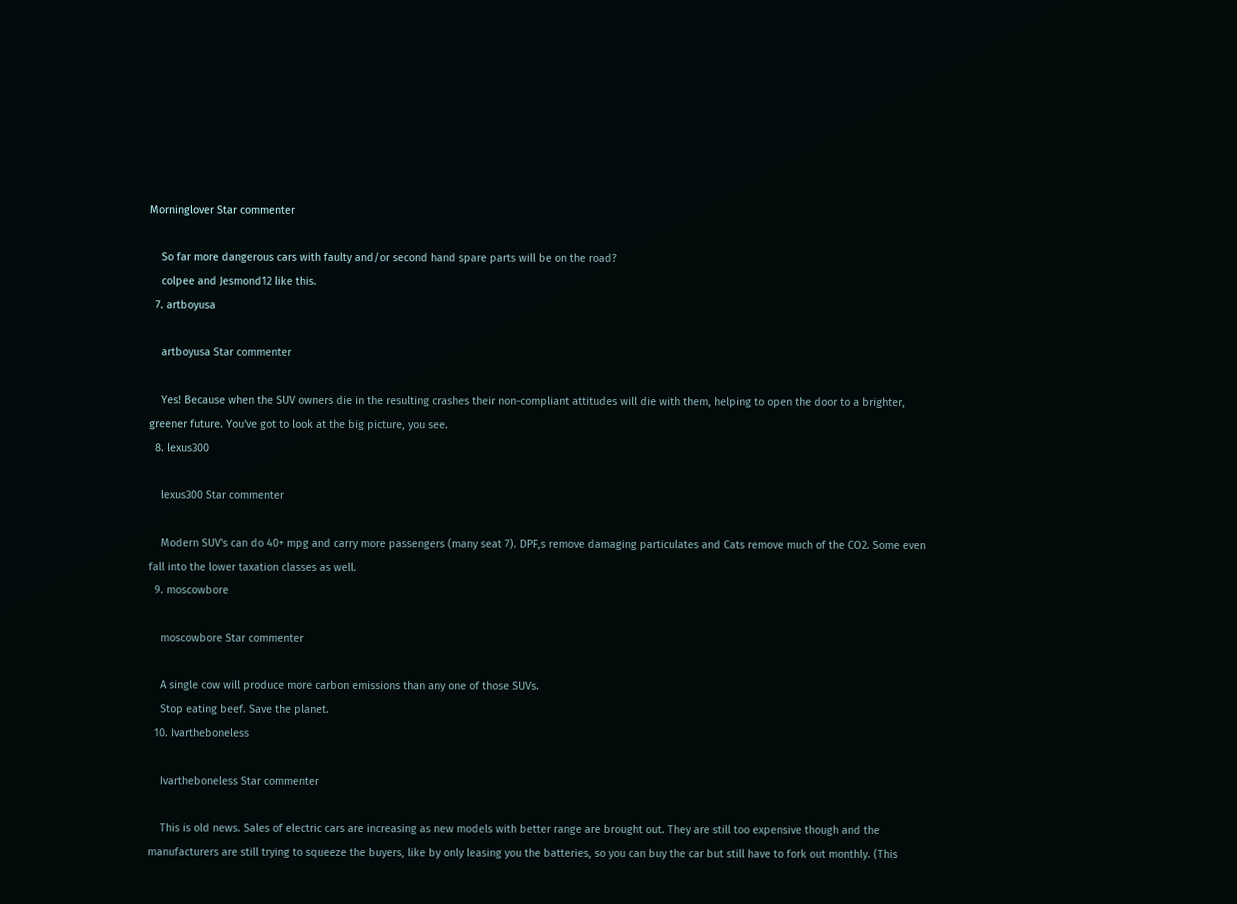Morninglover Star commenter

    So far more dangerous cars with faulty and/or second hand spare parts will be on the road?
    colpee and Jesmond12 like this.
  7. artboyusa

    artboyusa Star commenter

    Yes! Because when the SUV owners die in the resulting crashes their non-compliant attitudes will die with them, helping to open the door to a brighter, greener future. You've got to look at the big picture, you see.
  8. lexus300

    lexus300 Star commenter

    Modern SUV's can do 40+ mpg and carry more passengers (many seat 7). DPF,s remove damaging particulates and Cats remove much of the CO2. Some even fall into the lower taxation classes as well.
  9. moscowbore

    moscowbore Star commenter

    A single cow will produce more carbon emissions than any one of those SUVs.
    Stop eating beef. Save the planet.
  10. Ivartheboneless

    Ivartheboneless Star commenter

    This is old news. Sales of electric cars are increasing as new models with better range are brought out. They are still too expensive though and the manufacturers are still trying to squeeze the buyers, like by only leasing you the batteries, so you can buy the car but still have to fork out monthly. (This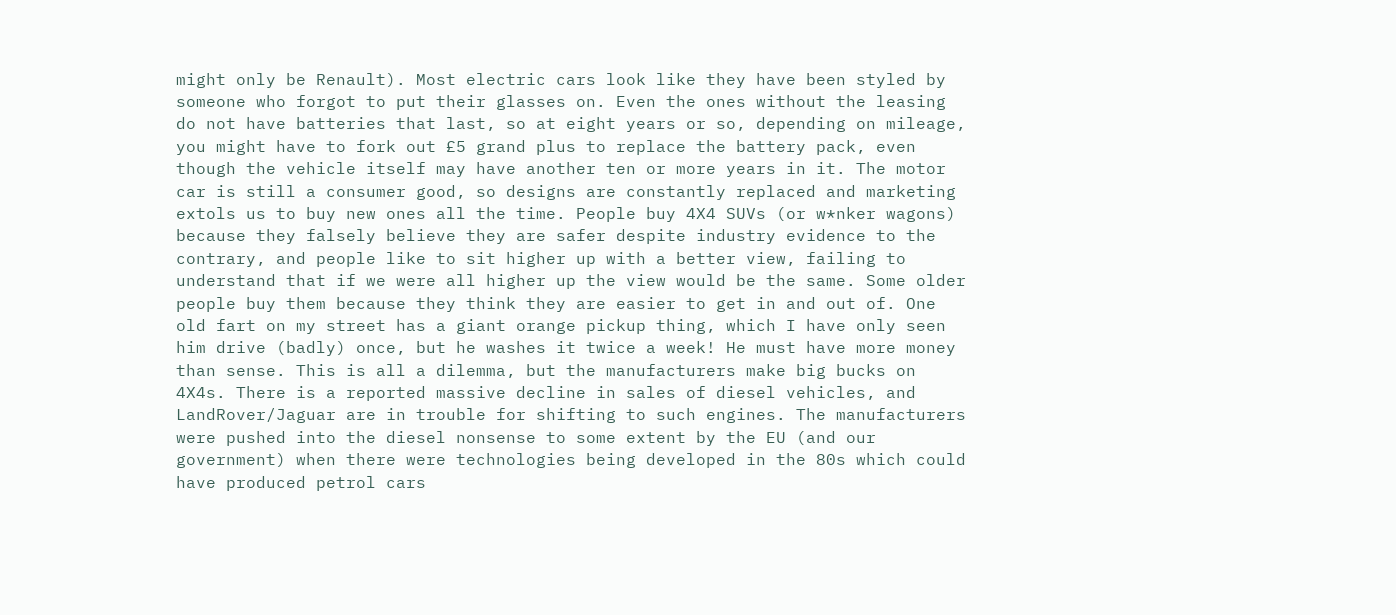might only be Renault). Most electric cars look like they have been styled by someone who forgot to put their glasses on. Even the ones without the leasing do not have batteries that last, so at eight years or so, depending on mileage, you might have to fork out £5 grand plus to replace the battery pack, even though the vehicle itself may have another ten or more years in it. The motor car is still a consumer good, so designs are constantly replaced and marketing extols us to buy new ones all the time. People buy 4X4 SUVs (or w*nker wagons) because they falsely believe they are safer despite industry evidence to the contrary, and people like to sit higher up with a better view, failing to understand that if we were all higher up the view would be the same. Some older people buy them because they think they are easier to get in and out of. One old fart on my street has a giant orange pickup thing, which I have only seen him drive (badly) once, but he washes it twice a week! He must have more money than sense. This is all a dilemma, but the manufacturers make big bucks on 4X4s. There is a reported massive decline in sales of diesel vehicles, and LandRover/Jaguar are in trouble for shifting to such engines. The manufacturers were pushed into the diesel nonsense to some extent by the EU (and our government) when there were technologies being developed in the 80s which could have produced petrol cars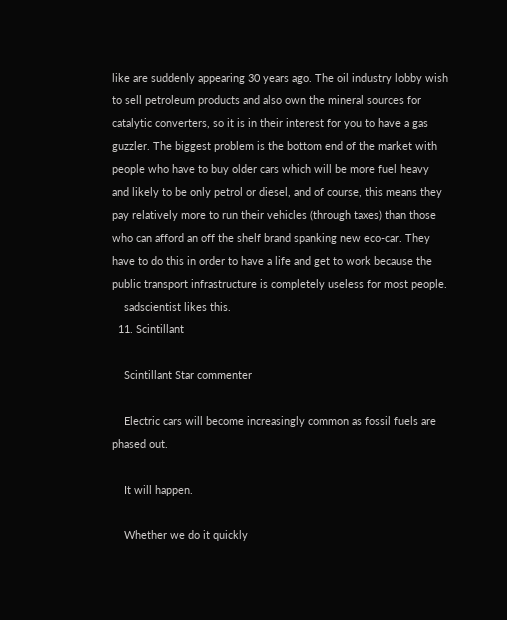like are suddenly appearing 30 years ago. The oil industry lobby wish to sell petroleum products and also own the mineral sources for catalytic converters, so it is in their interest for you to have a gas guzzler. The biggest problem is the bottom end of the market with people who have to buy older cars which will be more fuel heavy and likely to be only petrol or diesel, and of course, this means they pay relatively more to run their vehicles (through taxes) than those who can afford an off the shelf brand spanking new eco-car. They have to do this in order to have a life and get to work because the public transport infrastructure is completely useless for most people.
    sadscientist likes this.
  11. Scintillant

    Scintillant Star commenter

    Electric cars will become increasingly common as fossil fuels are phased out.

    It will happen.

    Whether we do it quickly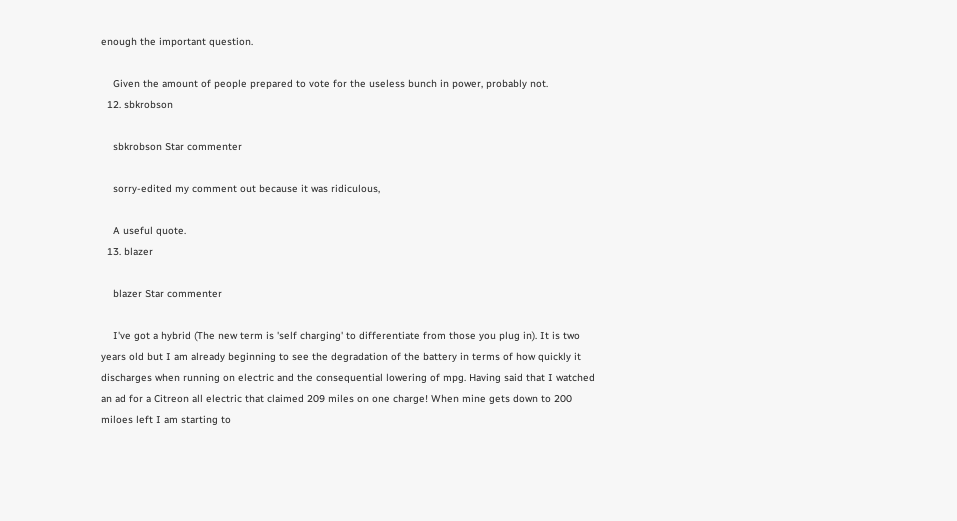enough the important question.

    Given the amount of people prepared to vote for the useless bunch in power, probably not.
  12. sbkrobson

    sbkrobson Star commenter

    sorry-edited my comment out because it was ridiculous,

    A useful quote.
  13. blazer

    blazer Star commenter

    I've got a hybrid (The new term is 'self charging' to differentiate from those you plug in). It is two years old but I am already beginning to see the degradation of the battery in terms of how quickly it discharges when running on electric and the consequential lowering of mpg. Having said that I watched an ad for a Citreon all electric that claimed 209 miles on one charge! When mine gets down to 200 miloes left I am starting to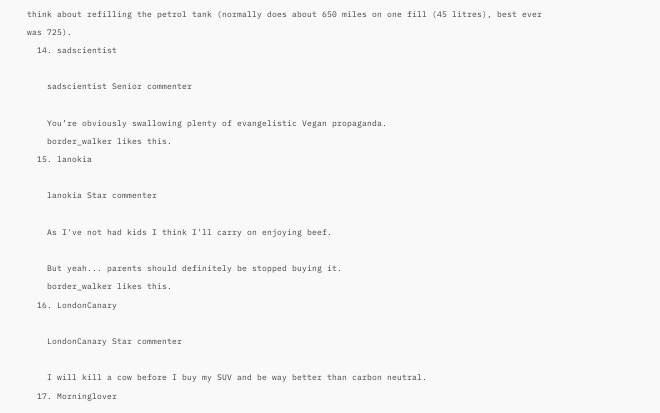think about refilling the petrol tank (normally does about 650 miles on one fill (45 litres), best ever was 725).
  14. sadscientist

    sadscientist Senior commenter

    You’re obviously swallowing plenty of evangelistic Vegan propaganda.
    border_walker likes this.
  15. lanokia

    lanokia Star commenter

    As I've not had kids I think I'll carry on enjoying beef.

    But yeah... parents should definitely be stopped buying it.
    border_walker likes this.
  16. LondonCanary

    LondonCanary Star commenter

    I will kill a cow before I buy my SUV and be way better than carbon neutral.
  17. Morninglover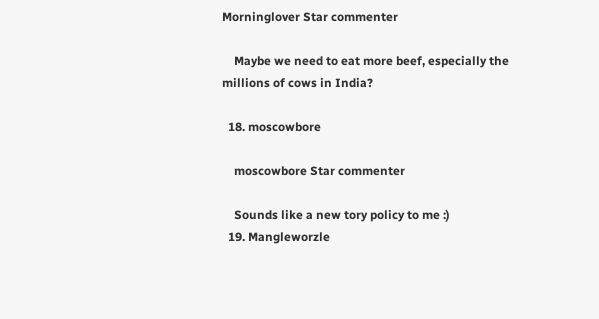Morninglover Star commenter

    Maybe we need to eat more beef, especially the millions of cows in India?

  18. moscowbore

    moscowbore Star commenter

    Sounds like a new tory policy to me :)
  19. Mangleworzle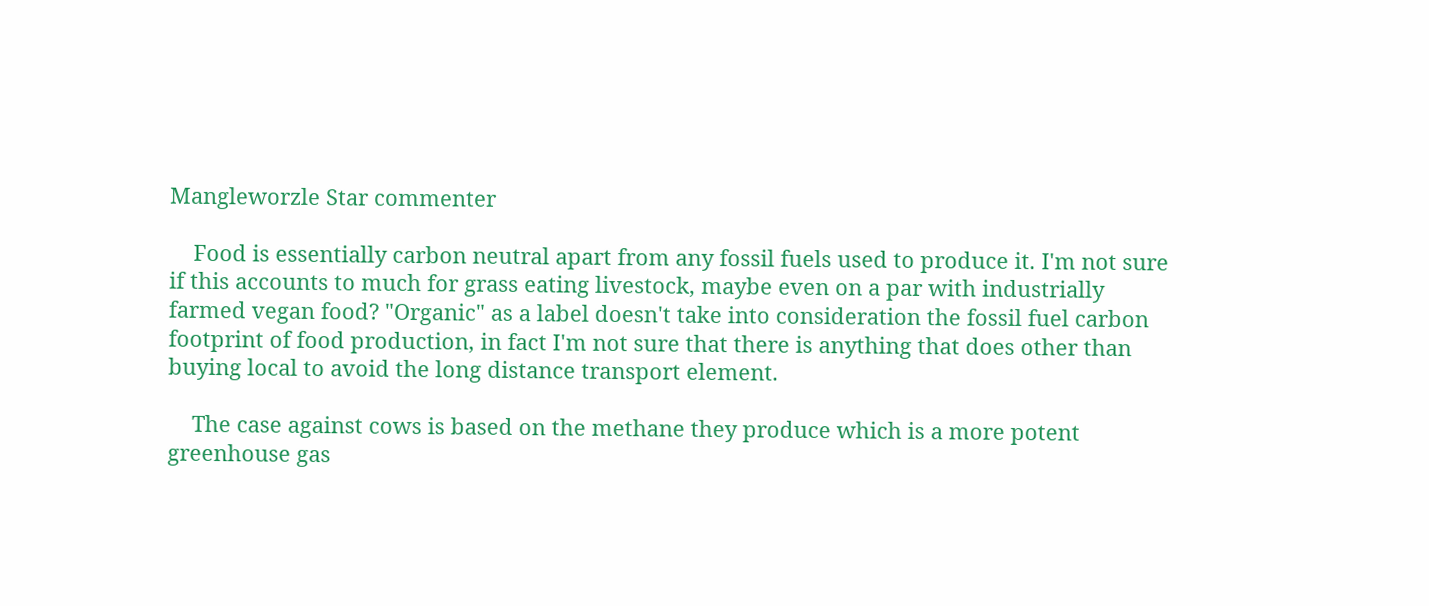Mangleworzle Star commenter

    Food is essentially carbon neutral apart from any fossil fuels used to produce it. I'm not sure if this accounts to much for grass eating livestock, maybe even on a par with industrially farmed vegan food? "Organic" as a label doesn't take into consideration the fossil fuel carbon footprint of food production, in fact I'm not sure that there is anything that does other than buying local to avoid the long distance transport element.

    The case against cows is based on the methane they produce which is a more potent greenhouse gas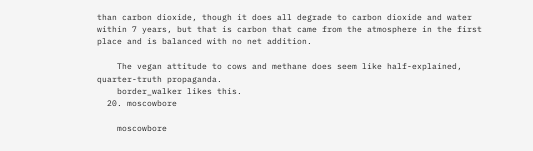than carbon dioxide, though it does all degrade to carbon dioxide and water within 7 years, but that is carbon that came from the atmosphere in the first place and is balanced with no net addition.

    The vegan attitude to cows and methane does seem like half-explained, quarter-truth propaganda.
    border_walker likes this.
  20. moscowbore

    moscowbore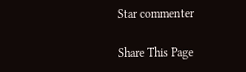Star commenter

Share This Page